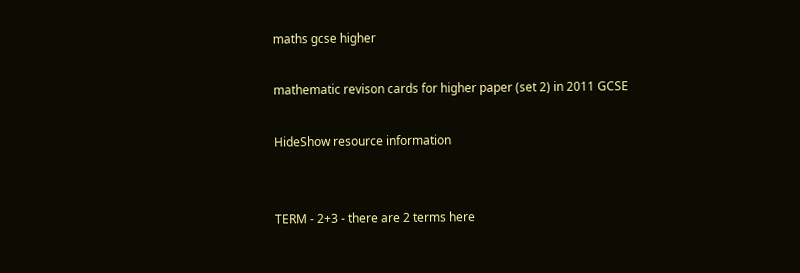maths gcse higher

mathematic revison cards for higher paper (set 2) in 2011 GCSE

HideShow resource information


TERM - 2+3 - there are 2 terms here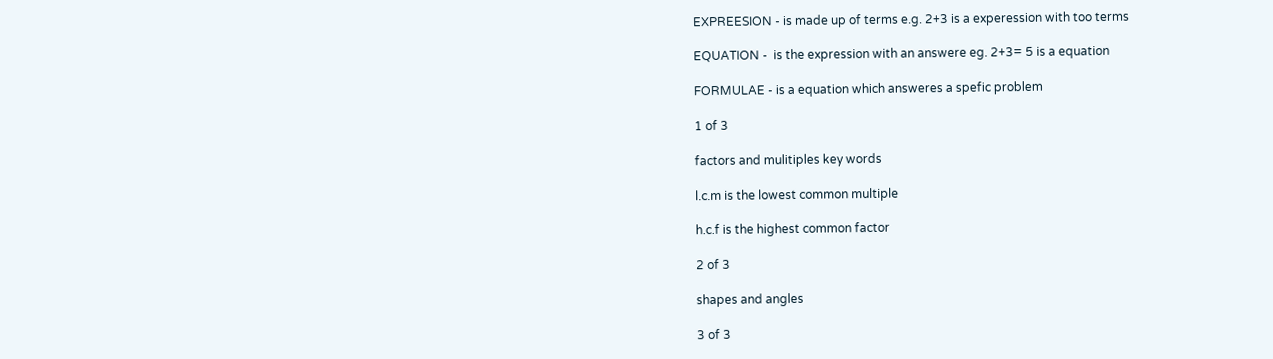EXPREESION - is made up of terms e.g. 2+3 is a experession with too terms

EQUATION -  is the expression with an answere eg. 2+3= 5 is a equation

FORMULAE - is a equation which answeres a spefic problem

1 of 3

factors and mulitiples key words

l.c.m is the lowest common multiple

h.c.f is the highest common factor

2 of 3

shapes and angles

3 of 3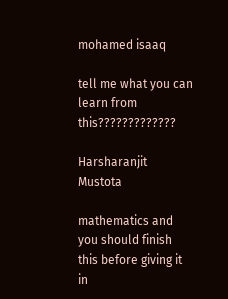mohamed isaaq

tell me what you can learn from this?????????????

Harsharanjit Mustota

mathematics and you should finish this before giving it in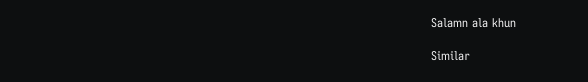Salamn ala khun

Similar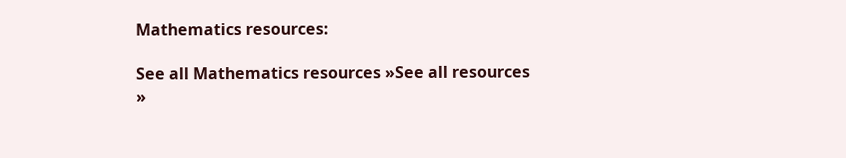Mathematics resources:

See all Mathematics resources »See all resources »